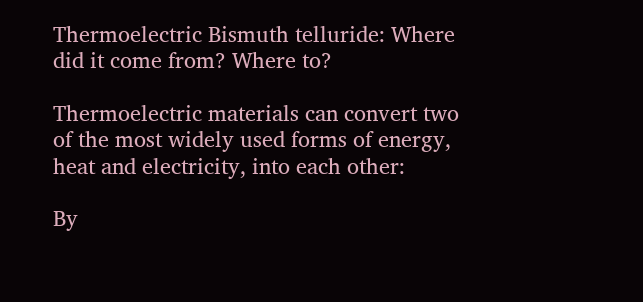Thermoelectric Bismuth telluride: Where did it come from? Where to?

Thermoelectric materials can convert two of the most widely used forms of energy, heat and electricity, into each other:

By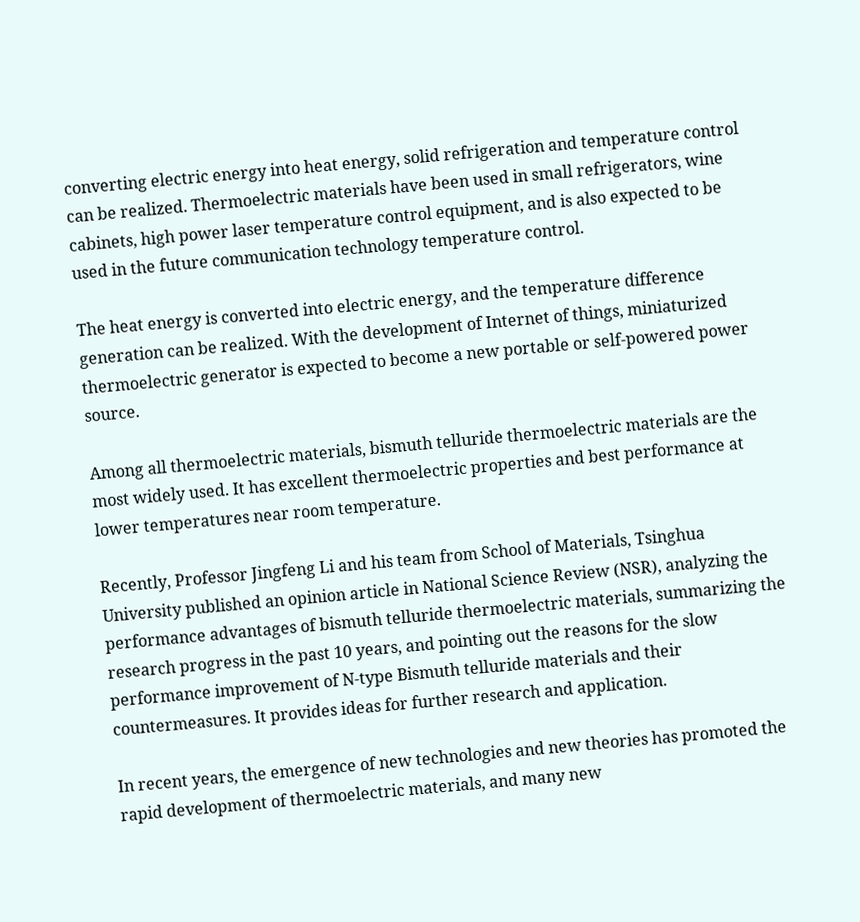converting electric energy into heat energy, solid refrigeration and temperature control can be realized. Thermoelectric materials have been used in small refrigerators, wine cabinets, high power laser temperature control equipment, and is also expected to be used in the future communication technology temperature control.

The heat energy is converted into electric energy, and the temperature difference generation can be realized. With the development of Internet of things, miniaturized thermoelectric generator is expected to become a new portable or self-powered power source.

Among all thermoelectric materials, bismuth telluride thermoelectric materials are the most widely used. It has excellent thermoelectric properties and best performance at lower temperatures near room temperature.

Recently, Professor Jingfeng Li and his team from School of Materials, Tsinghua University published an opinion article in National Science Review (NSR), analyzing the performance advantages of bismuth telluride thermoelectric materials, summarizing the research progress in the past 10 years, and pointing out the reasons for the slow performance improvement of N-type Bismuth telluride materials and their countermeasures. It provides ideas for further research and application.

In recent years, the emergence of new technologies and new theories has promoted the rapid development of thermoelectric materials, and many new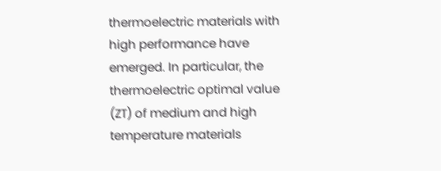thermoelectric materials with high performance have emerged. In particular, the thermoelectric optimal value (ZT) of medium and high temperature materials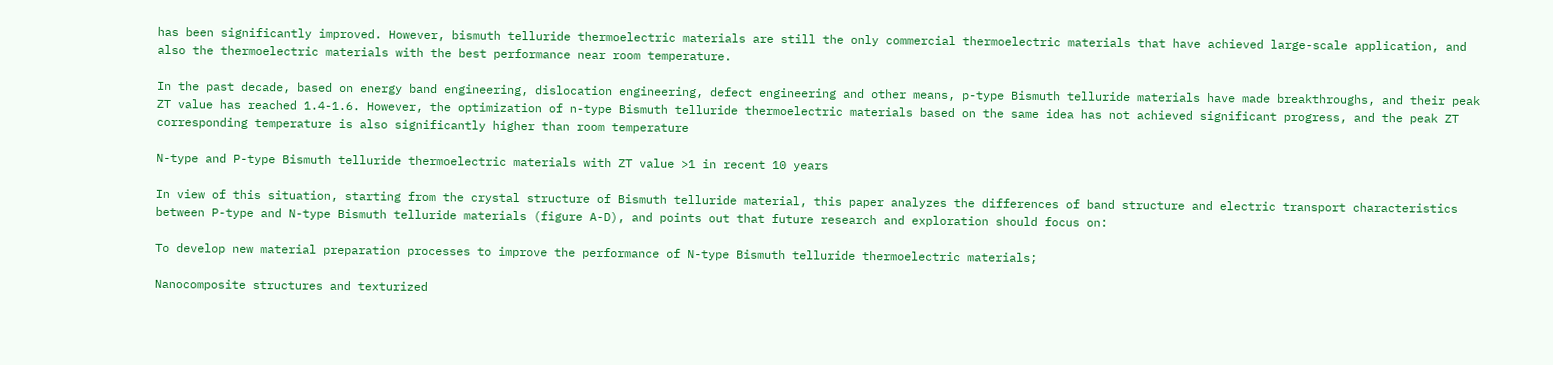has been significantly improved. However, bismuth telluride thermoelectric materials are still the only commercial thermoelectric materials that have achieved large-scale application, and also the thermoelectric materials with the best performance near room temperature.

In the past decade, based on energy band engineering, dislocation engineering, defect engineering and other means, p-type Bismuth telluride materials have made breakthroughs, and their peak ZT value has reached 1.4-1.6. However, the optimization of n-type Bismuth telluride thermoelectric materials based on the same idea has not achieved significant progress, and the peak ZT corresponding temperature is also significantly higher than room temperature

N-type and P-type Bismuth telluride thermoelectric materials with ZT value >1 in recent 10 years

In view of this situation, starting from the crystal structure of Bismuth telluride material, this paper analyzes the differences of band structure and electric transport characteristics between P-type and N-type Bismuth telluride materials (figure A-D), and points out that future research and exploration should focus on:

To develop new material preparation processes to improve the performance of N-type Bismuth telluride thermoelectric materials;

Nanocomposite structures and texturized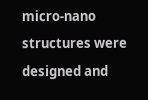micro-nano structures were designed and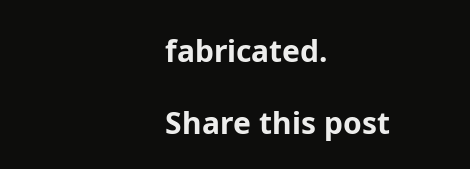fabricated.

Share this post